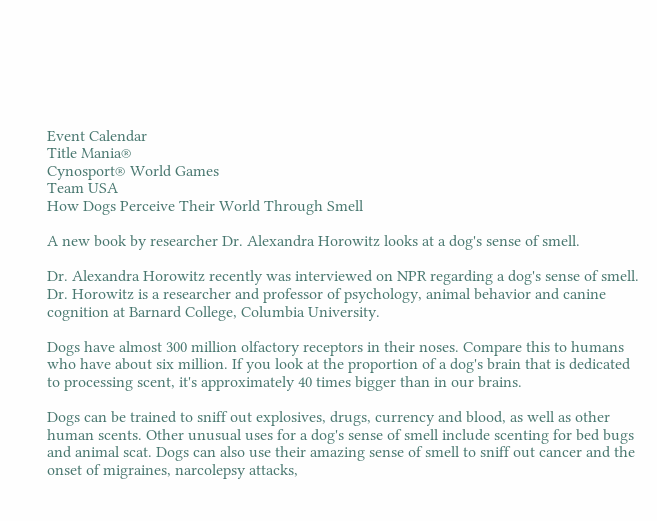Event Calendar
Title Mania®
Cynosport® World Games
Team USA
How Dogs Perceive Their World Through Smell

A new book by researcher Dr. Alexandra Horowitz looks at a dog's sense of smell.

Dr. Alexandra Horowitz recently was interviewed on NPR regarding a dog's sense of smell. Dr. Horowitz is a researcher and professor of psychology, animal behavior and canine cognition at Barnard College, Columbia University.

Dogs have almost 300 million olfactory receptors in their noses. Compare this to humans who have about six million. If you look at the proportion of a dog's brain that is dedicated to processing scent, it's approximately 40 times bigger than in our brains.

Dogs can be trained to sniff out explosives, drugs, currency and blood, as well as other human scents. Other unusual uses for a dog's sense of smell include scenting for bed bugs and animal scat. Dogs can also use their amazing sense of smell to sniff out cancer and the onset of migraines, narcolepsy attacks,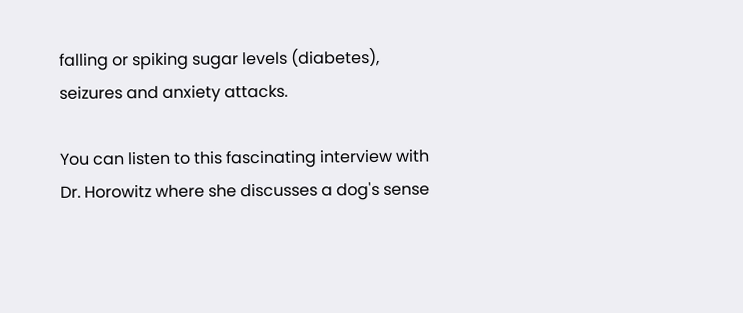falling or spiking sugar levels (diabetes), seizures and anxiety attacks.

You can listen to this fascinating interview with Dr. Horowitz where she discusses a dog's sense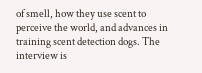of smell, how they use scent to perceive the world, and advances in training scent detection dogs. The interview is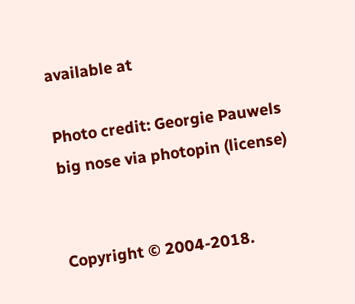available at

Photo credit: Georgie Pauwels big nose via photopin (license)


Copyright © 2004-2018.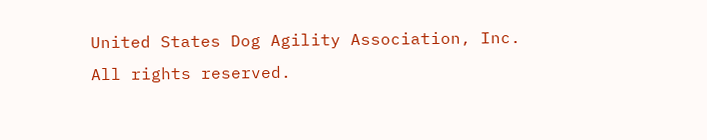United States Dog Agility Association, Inc. All rights reserved.